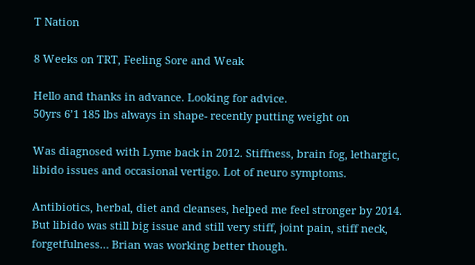T Nation

8 Weeks on TRT, Feeling Sore and Weak

Hello and thanks in advance. Looking for advice.
50yrs 6’1 185 lbs always in shape- recently putting weight on

Was diagnosed with Lyme back in 2012. Stiffness, brain fog, lethargic, libido issues and occasional vertigo. Lot of neuro symptoms.

Antibiotics, herbal, diet and cleanses, helped me feel stronger by 2014. But libido was still big issue and still very stiff, joint pain, stiff neck, forgetfulness… Brian was working better though.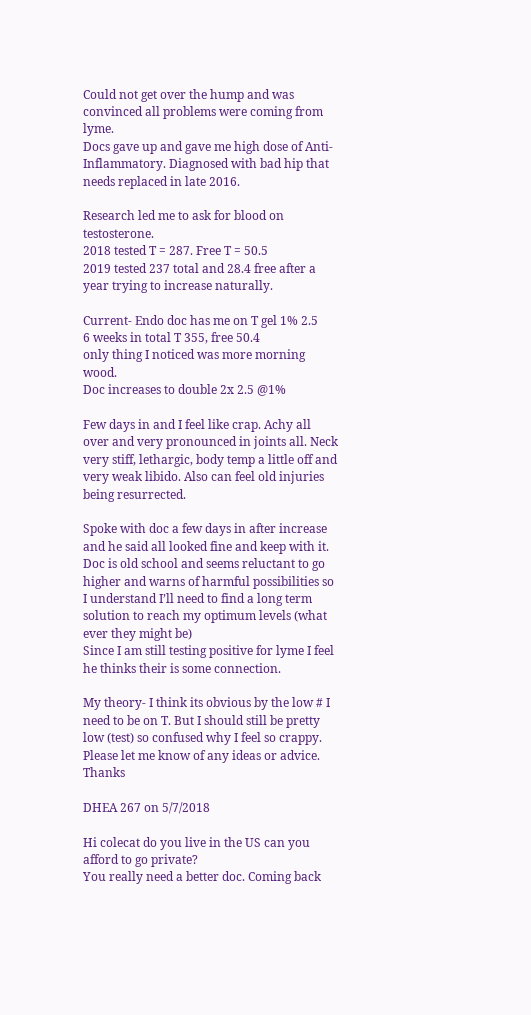Could not get over the hump and was convinced all problems were coming from lyme.
Docs gave up and gave me high dose of Anti-Inflammatory. Diagnosed with bad hip that needs replaced in late 2016.

Research led me to ask for blood on testosterone.
2018 tested T = 287. Free T = 50.5
2019 tested 237 total and 28.4 free after a year trying to increase naturally.

Current- Endo doc has me on T gel 1% 2.5
6 weeks in total T 355, free 50.4
only thing I noticed was more morning wood.
Doc increases to double 2x 2.5 @1%

Few days in and I feel like crap. Achy all over and very pronounced in joints all. Neck very stiff, lethargic, body temp a little off and very weak libido. Also can feel old injuries being resurrected.

Spoke with doc a few days in after increase and he said all looked fine and keep with it.
Doc is old school and seems reluctant to go higher and warns of harmful possibilities so I understand I’ll need to find a long term solution to reach my optimum levels (what ever they might be)
Since I am still testing positive for lyme I feel he thinks their is some connection.

My theory- I think its obvious by the low # I need to be on T. But I should still be pretty low (test) so confused why I feel so crappy.
Please let me know of any ideas or advice. Thanks

DHEA 267 on 5/7/2018

Hi colecat do you live in the US can you afford to go private?
You really need a better doc. Coming back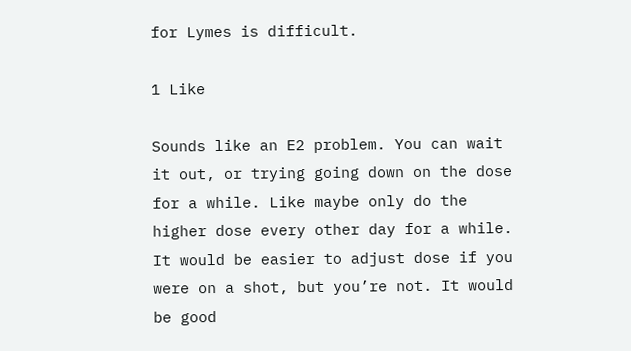for Lymes is difficult.

1 Like

Sounds like an E2 problem. You can wait it out, or trying going down on the dose for a while. Like maybe only do the higher dose every other day for a while. It would be easier to adjust dose if you were on a shot, but you’re not. It would be good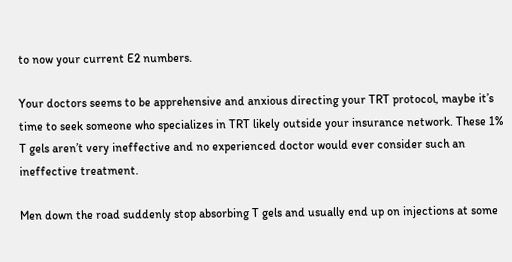to now your current E2 numbers.

Your doctors seems to be apprehensive and anxious directing your TRT protocol, maybe it’s time to seek someone who specializes in TRT likely outside your insurance network. These 1% T gels aren’t very ineffective and no experienced doctor would ever consider such an ineffective treatment.

Men down the road suddenly stop absorbing T gels and usually end up on injections at some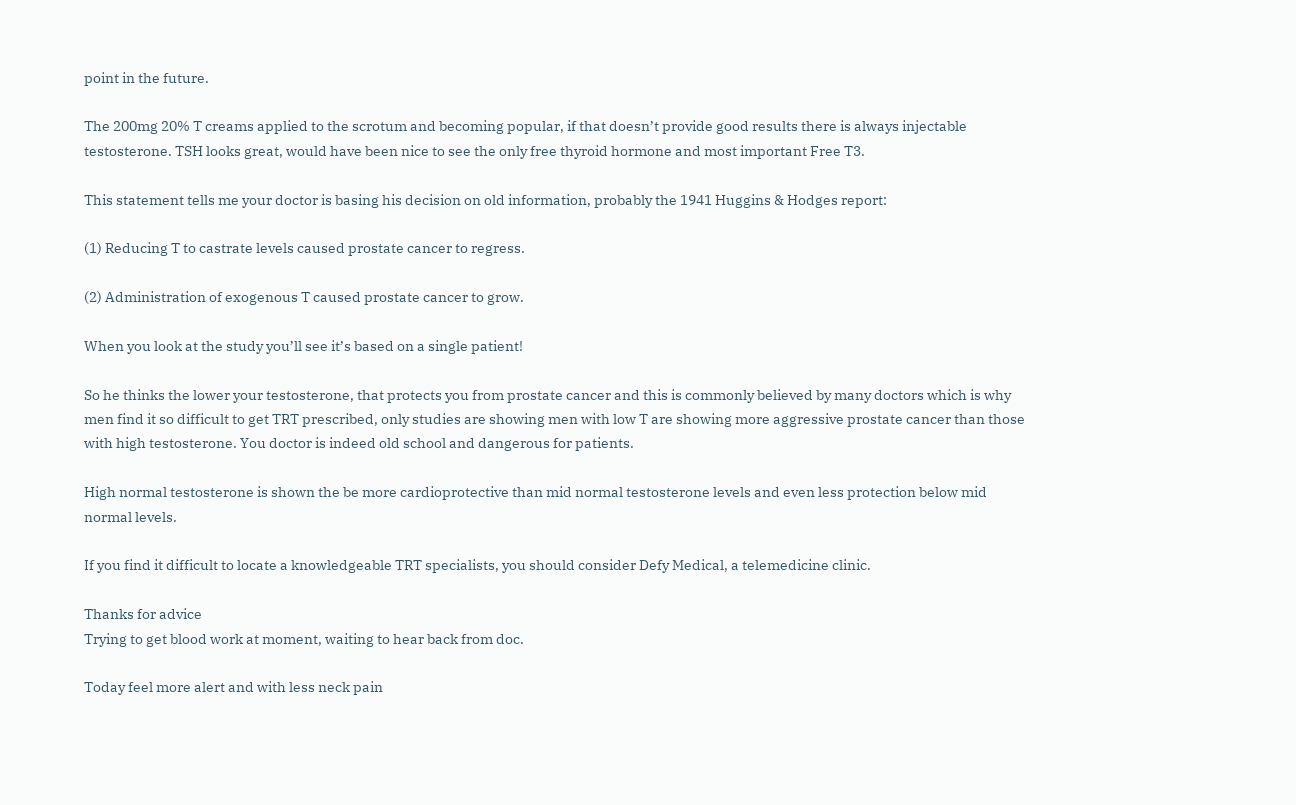point in the future.

The 200mg 20% T creams applied to the scrotum and becoming popular, if that doesn’t provide good results there is always injectable testosterone. TSH looks great, would have been nice to see the only free thyroid hormone and most important Free T3.

This statement tells me your doctor is basing his decision on old information, probably the 1941 Huggins & Hodges report:

(1) Reducing T to castrate levels caused prostate cancer to regress.

(2) Administration of exogenous T caused prostate cancer to grow.

When you look at the study you’ll see it’s based on a single patient!

So he thinks the lower your testosterone, that protects you from prostate cancer and this is commonly believed by many doctors which is why men find it so difficult to get TRT prescribed, only studies are showing men with low T are showing more aggressive prostate cancer than those with high testosterone. You doctor is indeed old school and dangerous for patients.

High normal testosterone is shown the be more cardioprotective than mid normal testosterone levels and even less protection below mid normal levels.

If you find it difficult to locate a knowledgeable TRT specialists, you should consider Defy Medical, a telemedicine clinic.

Thanks for advice
Trying to get blood work at moment, waiting to hear back from doc.

Today feel more alert and with less neck pain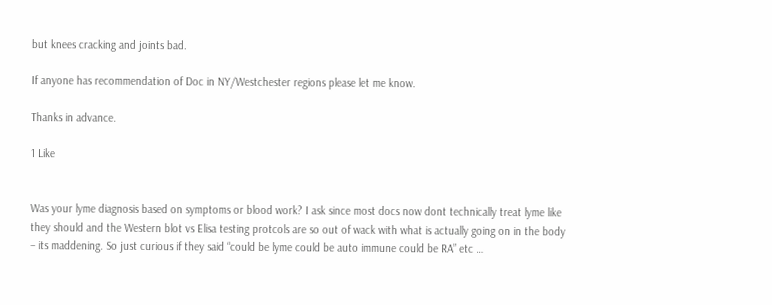but knees cracking and joints bad.

If anyone has recommendation of Doc in NY/Westchester regions please let me know.

Thanks in advance.

1 Like


Was your lyme diagnosis based on symptoms or blood work? I ask since most docs now dont technically treat lyme like they should and the Western blot vs Elisa testing protcols are so out of wack with what is actually going on in the body – its maddening. So just curious if they said “could be lyme could be auto immune could be RA” etc …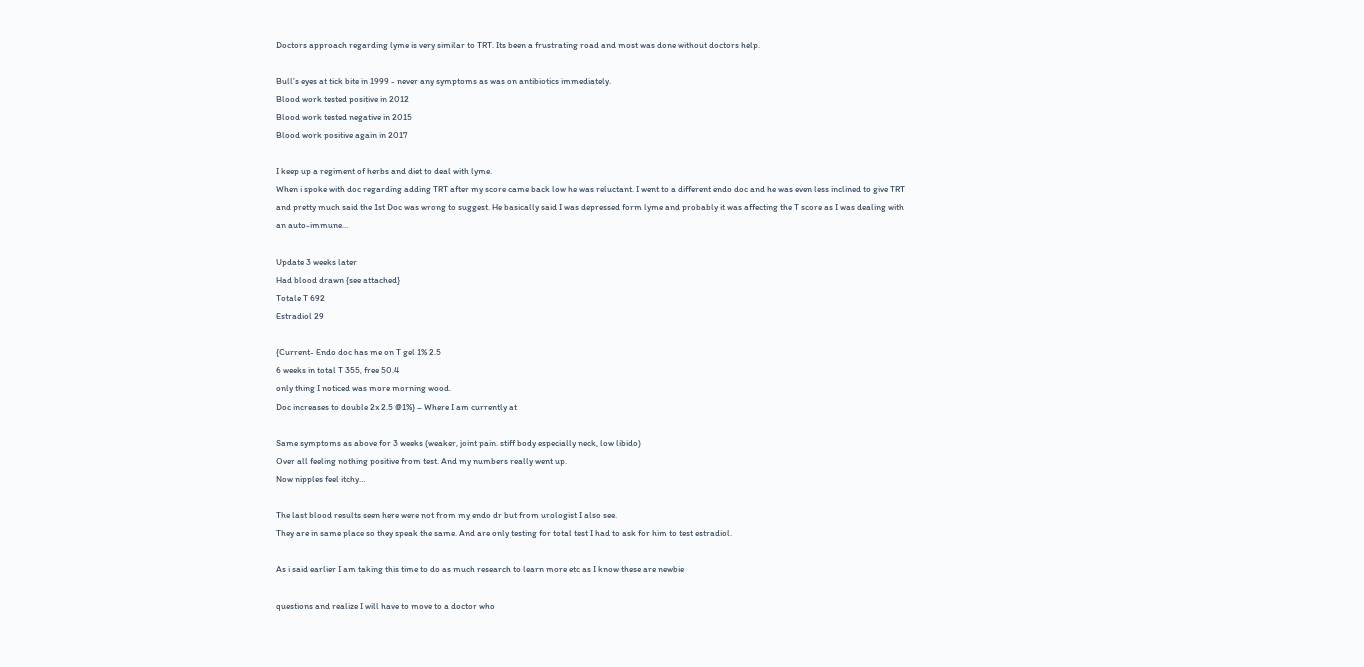Doctors approach regarding lyme is very similar to TRT. Its been a frustrating road and most was done without doctors help.

Bull’s eyes at tick bite in 1999 - never any symptoms as was on antibiotics immediately.
Blood work tested positive in 2012
Blood work tested negative in 2015
Blood work positive again in 2017

I keep up a regiment of herbs and diet to deal with lyme.
When i spoke with doc regarding adding TRT after my score came back low he was reluctant. I went to a different endo doc and he was even less inclined to give TRT and pretty much said the 1st Doc was wrong to suggest. He basically said I was depressed form lyme and probably it was affecting the T score as I was dealing with an auto-immune…

Update 3 weeks later
Had blood drawn {see attached}
Totale T 692
Estradiol 29

{Current- Endo doc has me on T gel 1% 2.5
6 weeks in total T 355, free 50.4
only thing I noticed was more morning wood.
Doc increases to double 2x 2.5 @1%} – Where I am currently at

Same symptoms as above for 3 weeks (weaker, joint pain. stiff body especially neck, low libido)
Over all feeling nothing positive from test. And my numbers really went up.
Now nipples feel itchy…

The last blood results seen here were not from my endo dr but from urologist I also see.
They are in same place so they speak the same. And are only testing for total test I had to ask for him to test estradiol.

As i said earlier I am taking this time to do as much research to learn more etc as I know these are newbie

questions and realize I will have to move to a doctor who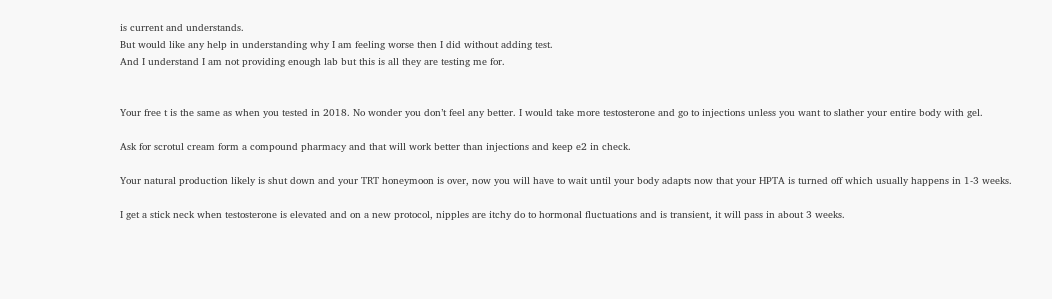is current and understands.
But would like any help in understanding why I am feeling worse then I did without adding test.
And I understand I am not providing enough lab but this is all they are testing me for.


Your free t is the same as when you tested in 2018. No wonder you don’t feel any better. I would take more testosterone and go to injections unless you want to slather your entire body with gel.

Ask for scrotul cream form a compound pharmacy and that will work better than injections and keep e2 in check.

Your natural production likely is shut down and your TRT honeymoon is over, now you will have to wait until your body adapts now that your HPTA is turned off which usually happens in 1-3 weeks.

I get a stick neck when testosterone is elevated and on a new protocol, nipples are itchy do to hormonal fluctuations and is transient, it will pass in about 3 weeks.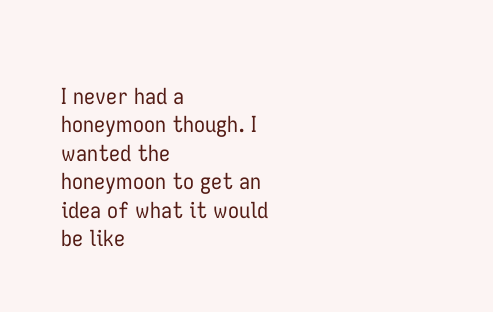I never had a honeymoon though. I wanted the honeymoon to get an idea of what it would be like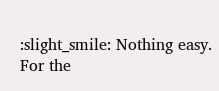:slight_smile: Nothing easy.
For the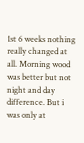1st 6 weeks nothing really changed at all. Morning wood was better but not night and day difference. But i was only at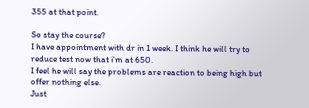355 at that point.

So stay the course?
I have appointment with dr in 1 week. I think he will try to reduce test now that i’m at 650.
I feel he will say the problems are reaction to being high but offer nothing else.
Just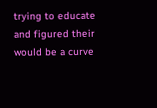trying to educate and figured their would be a curve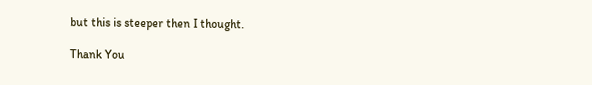but this is steeper then I thought.

Thank You